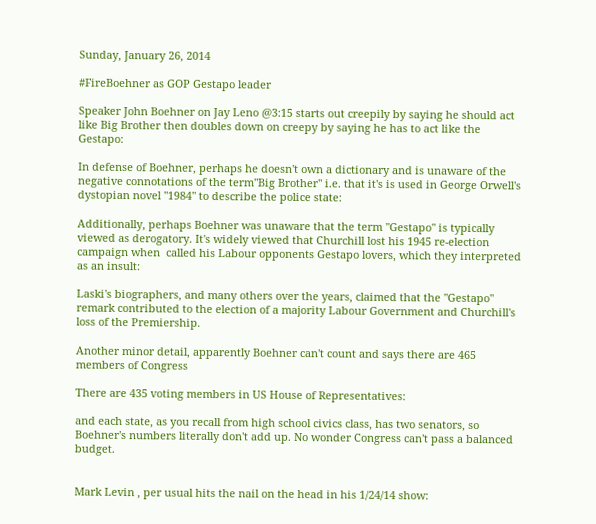Sunday, January 26, 2014

#FireBoehner as GOP Gestapo leader

Speaker John Boehner on Jay Leno @3:15 starts out creepily by saying he should act like Big Brother then doubles down on creepy by saying he has to act like the Gestapo:

In defense of Boehner, perhaps he doesn't own a dictionary and is unaware of the negative connotations of the term"Big Brother" i.e. that it's is used in George Orwell's dystopian novel "1984" to describe the police state:

Additionally, perhaps Boehner was unaware that the term "Gestapo" is typically viewed as derogatory. It's widely viewed that Churchill lost his 1945 re-election campaign when  called his Labour opponents Gestapo lovers, which they interpreted as an insult:

Laski's biographers, and many others over the years, claimed that the "Gestapo" remark contributed to the election of a majority Labour Government and Churchill's loss of the Premiership.

Another minor detail, apparently Boehner can't count and says there are 465 members of Congress

There are 435 voting members in US House of Representatives:

and each state, as you recall from high school civics class, has two senators, so Boehner's numbers literally don't add up. No wonder Congress can't pass a balanced budget.


Mark Levin , per usual hits the nail on the head in his 1/24/14 show: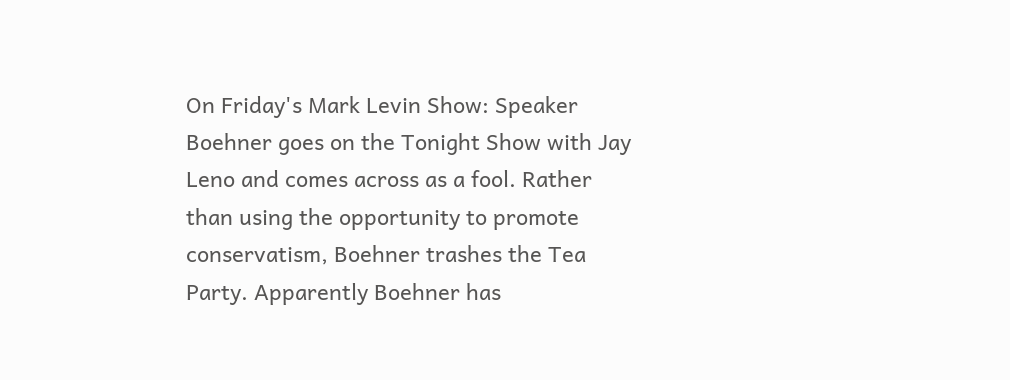On Friday's Mark Levin Show: Speaker Boehner goes on the Tonight Show with Jay Leno and comes across as a fool. Rather than using the opportunity to promote conservatism, Boehner trashes the Tea Party. Apparently Boehner has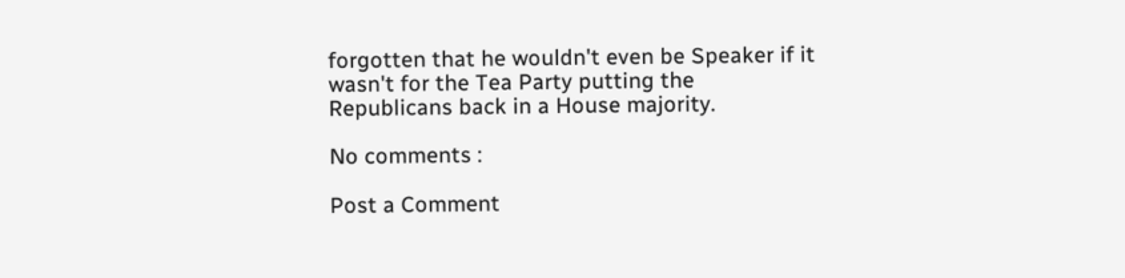forgotten that he wouldn't even be Speaker if it wasn't for the Tea Party putting the Republicans back in a House majority.

No comments :

Post a Comment